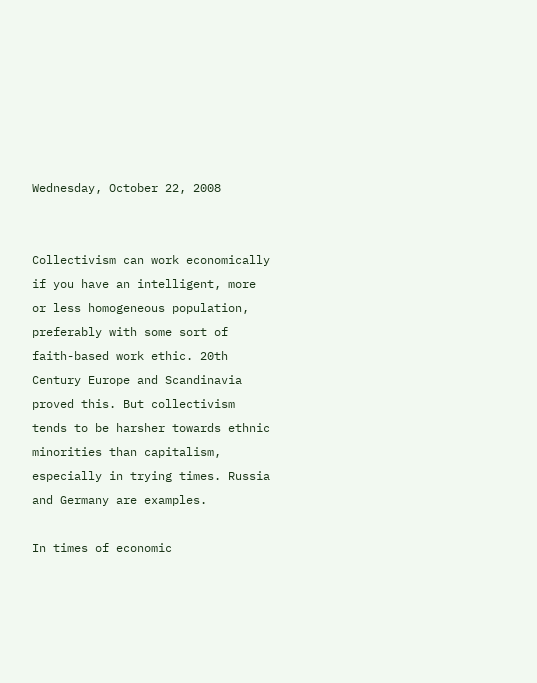Wednesday, October 22, 2008


Collectivism can work economically if you have an intelligent, more or less homogeneous population, preferably with some sort of faith-based work ethic. 20th Century Europe and Scandinavia proved this. But collectivism tends to be harsher towards ethnic minorities than capitalism, especially in trying times. Russia and Germany are examples.

In times of economic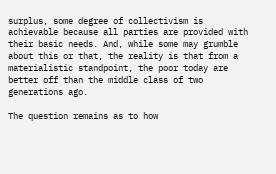surplus, some degree of collectivism is achievable because all parties are provided with their basic needs. And, while some may grumble about this or that, the reality is that from a materialistic standpoint, the poor today are better off than the middle class of two generations ago.

The question remains as to how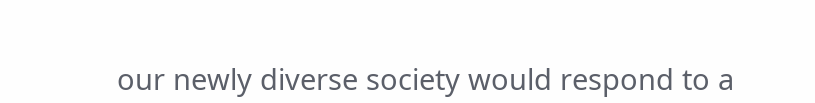our newly diverse society would respond to a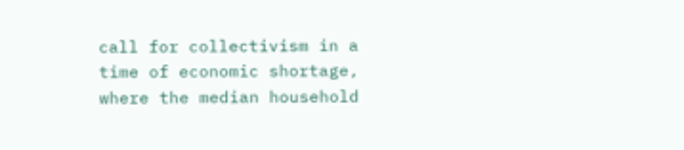call for collectivism in a time of economic shortage, where the median household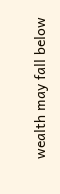wealth may fall below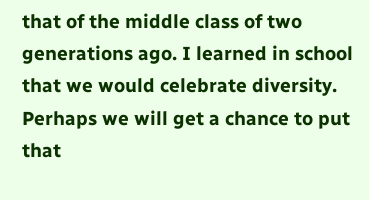that of the middle class of two generations ago. I learned in school that we would celebrate diversity. Perhaps we will get a chance to put that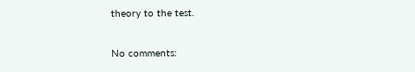theory to the test.

No comments: